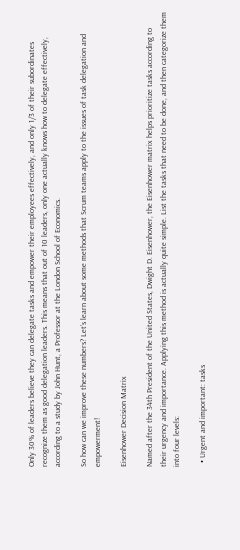Only 30% of leaders believe they can delegate tasks and empower their employees effectively, and only 1/3 of their subordinates recognize them as good delegation leaders. This means that out of 10 leaders, only one actually knows how to delegate effectively, according to a study by John Hunt, a Professor at the London School of Economics.

So how can we improve these numbers? Let’s learn about some methods that Scrum teams apply to the issues of task delegation and empowerment!

Eisenhower Decision Matrix

Named after the 34th President of the United States, Dwight D. Eisenhower, the Eisenhower matrix helps prioritize tasks according to their urgency and importance. Applying this method is actually quite simple. List the tasks that need to be done, and then categorize them into four levels:

  • Urgent and important: tasks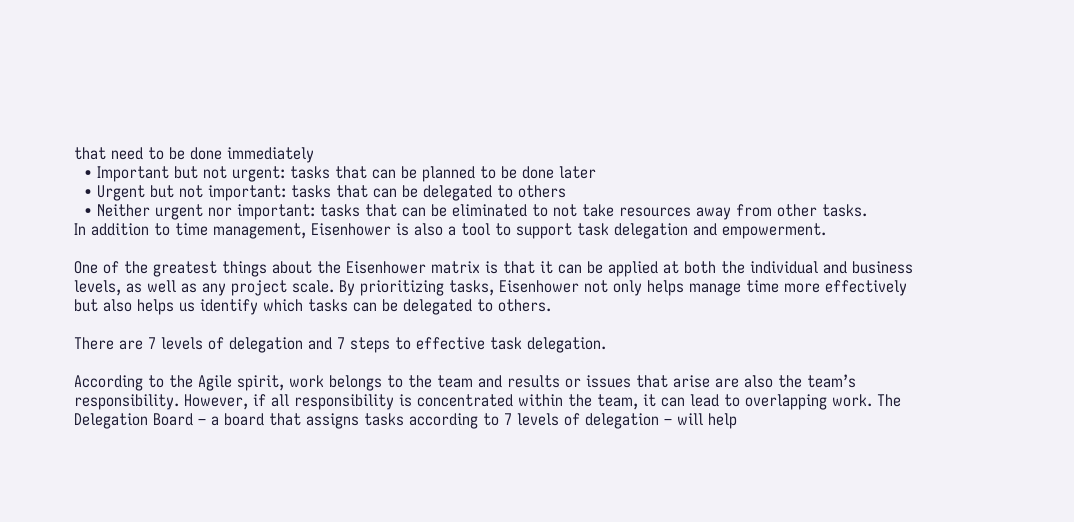that need to be done immediately
  • Important but not urgent: tasks that can be planned to be done later
  • Urgent but not important: tasks that can be delegated to others
  • Neither urgent nor important: tasks that can be eliminated to not take resources away from other tasks.
In addition to time management, Eisenhower is also a tool to support task delegation and empowerment.

One of the greatest things about the Eisenhower matrix is that it can be applied at both the individual and business levels, as well as any project scale. By prioritizing tasks, Eisenhower not only helps manage time more effectively but also helps us identify which tasks can be delegated to others.

There are 7 levels of delegation and 7 steps to effective task delegation.

According to the Agile spirit, work belongs to the team and results or issues that arise are also the team’s responsibility. However, if all responsibility is concentrated within the team, it can lead to overlapping work. The Delegation Board – a board that assigns tasks according to 7 levels of delegation – will help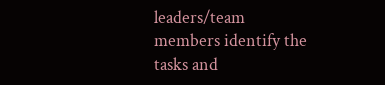leaders/team members identify the tasks and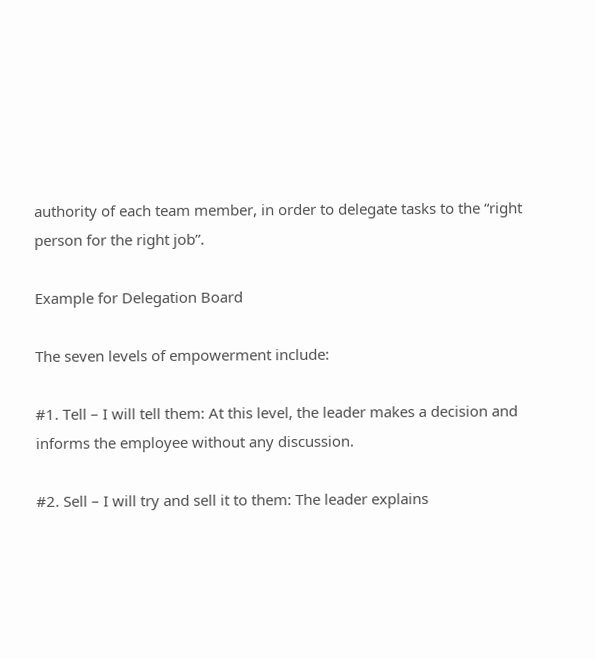authority of each team member, in order to delegate tasks to the “right person for the right job”.

Example for Delegation Board

The seven levels of empowerment include:

#1. Tell – I will tell them: At this level, the leader makes a decision and informs the employee without any discussion.

#2. Sell – I will try and sell it to them: The leader explains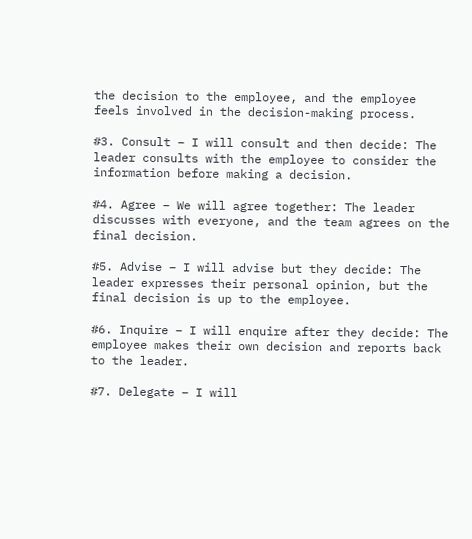the decision to the employee, and the employee feels involved in the decision-making process.

#3. Consult – I will consult and then decide: The leader consults with the employee to consider the information before making a decision.

#4. Agree – We will agree together: The leader discusses with everyone, and the team agrees on the final decision.

#5. Advise – I will advise but they decide: The leader expresses their personal opinion, but the final decision is up to the employee.

#6. Inquire – I will enquire after they decide: The employee makes their own decision and reports back to the leader.

#7. Delegate – I will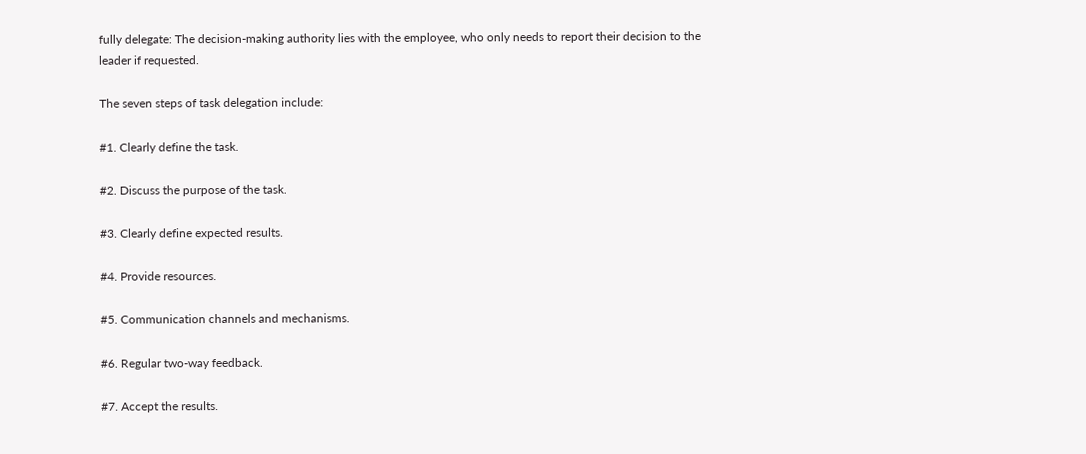fully delegate: The decision-making authority lies with the employee, who only needs to report their decision to the leader if requested.

The seven steps of task delegation include:

#1. Clearly define the task.

#2. Discuss the purpose of the task.

#3. Clearly define expected results.

#4. Provide resources.

#5. Communication channels and mechanisms.

#6. Regular two-way feedback.

#7. Accept the results.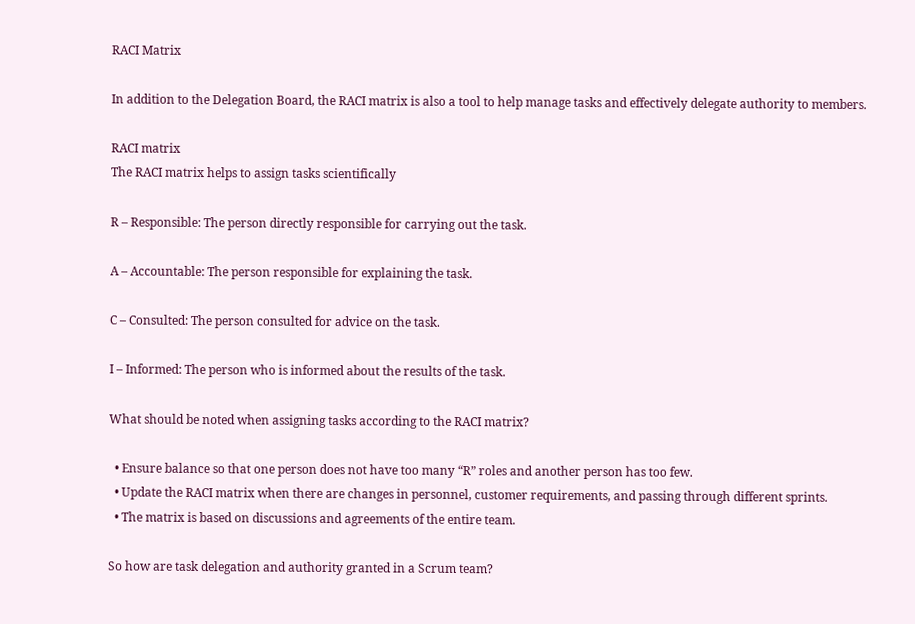RACI Matrix

In addition to the Delegation Board, the RACI matrix is also a tool to help manage tasks and effectively delegate authority to members.

RACI matrix
The RACI matrix helps to assign tasks scientifically

R – Responsible: The person directly responsible for carrying out the task.

A – Accountable: The person responsible for explaining the task.

C – Consulted: The person consulted for advice on the task.

I – Informed: The person who is informed about the results of the task.

What should be noted when assigning tasks according to the RACI matrix?

  • Ensure balance so that one person does not have too many “R” roles and another person has too few.
  • Update the RACI matrix when there are changes in personnel, customer requirements, and passing through different sprints.
  • The matrix is based on discussions and agreements of the entire team.

So how are task delegation and authority granted in a Scrum team?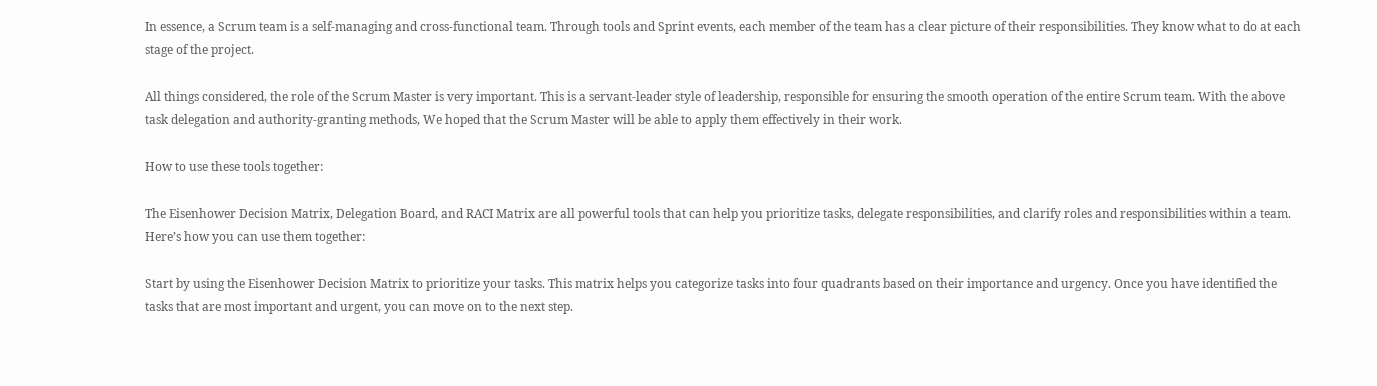In essence, a Scrum team is a self-managing and cross-functional team. Through tools and Sprint events, each member of the team has a clear picture of their responsibilities. They know what to do at each stage of the project.

All things considered, the role of the Scrum Master is very important. This is a servant-leader style of leadership, responsible for ensuring the smooth operation of the entire Scrum team. With the above task delegation and authority-granting methods, We hoped that the Scrum Master will be able to apply them effectively in their work.

How to use these tools together:

The Eisenhower Decision Matrix, Delegation Board, and RACI Matrix are all powerful tools that can help you prioritize tasks, delegate responsibilities, and clarify roles and responsibilities within a team. Here’s how you can use them together:

Start by using the Eisenhower Decision Matrix to prioritize your tasks. This matrix helps you categorize tasks into four quadrants based on their importance and urgency. Once you have identified the tasks that are most important and urgent, you can move on to the next step.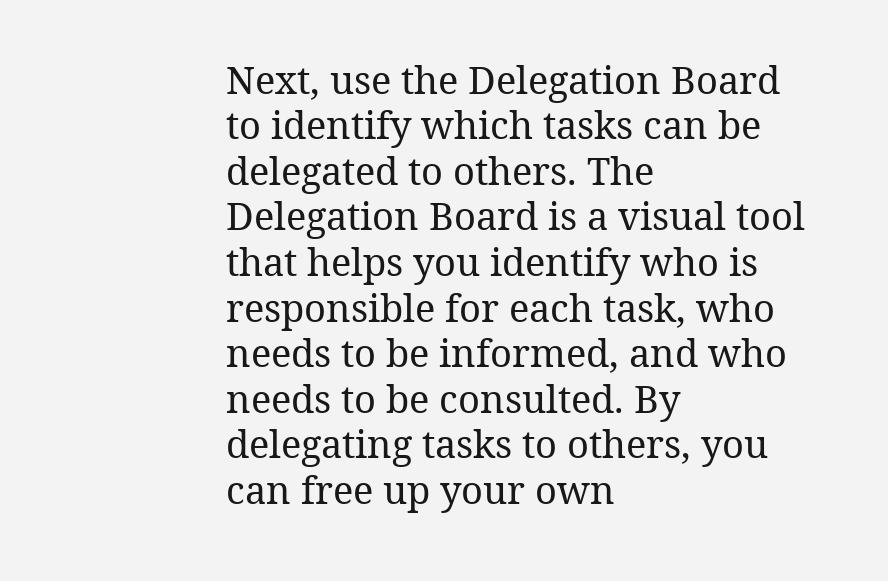Next, use the Delegation Board to identify which tasks can be delegated to others. The Delegation Board is a visual tool that helps you identify who is responsible for each task, who needs to be informed, and who needs to be consulted. By delegating tasks to others, you can free up your own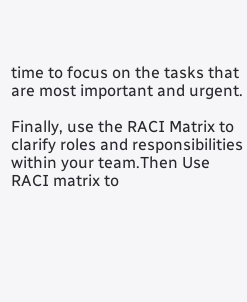time to focus on the tasks that are most important and urgent.

Finally, use the RACI Matrix to clarify roles and responsibilities within your team.Then Use RACI matrix to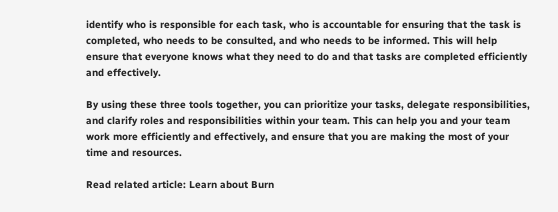identify who is responsible for each task, who is accountable for ensuring that the task is completed, who needs to be consulted, and who needs to be informed. This will help ensure that everyone knows what they need to do and that tasks are completed efficiently and effectively.

By using these three tools together, you can prioritize your tasks, delegate responsibilities, and clarify roles and responsibilities within your team. This can help you and your team work more efficiently and effectively, and ensure that you are making the most of your time and resources.

Read related article: Learn about Burn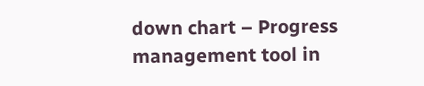down chart – Progress management tool in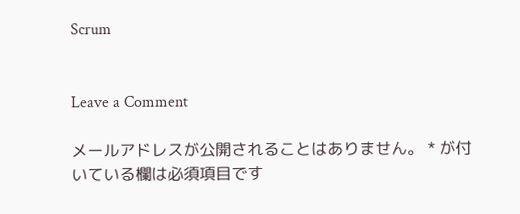Scrum


Leave a Comment

メールアドレスが公開されることはありません。 * が付いている欄は必須項目です